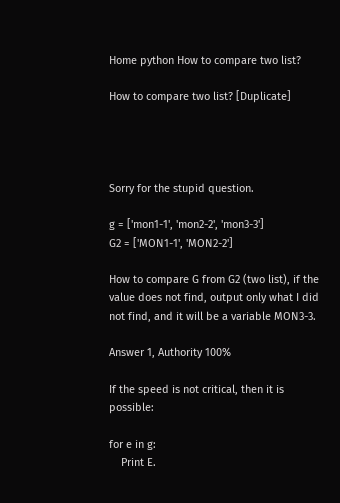Home python How to compare two list?

How to compare two list? [Duplicate]




Sorry for the stupid question.

g = ['mon1-1', 'mon2-2', 'mon3-3']
G2 = ['MON1-1', 'MON2-2']

How to compare G from G2 (two list), if the value does not find, output only what I did not find, and it will be a variable MON3-3.

Answer 1, Authority 100%

If the speed is not critical, then it is possible:

for e in g:
    Print E.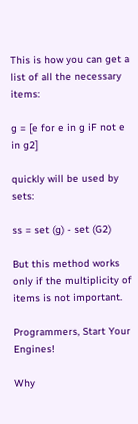This is how you can get a list of all the necessary items:

g = [e for e in g iF not e in g2]

quickly will be used by sets:

ss = set (g) - set (G2)

But this method works only if the multiplicity of items is not important.

Programmers, Start Your Engines!

Why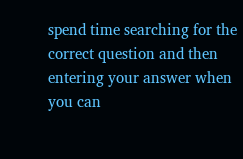spend time searching for the correct question and then entering your answer when you can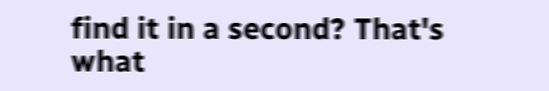find it in a second? That's what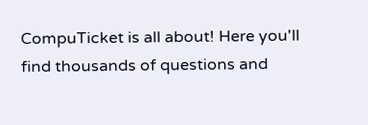CompuTicket is all about! Here you'll find thousands of questions and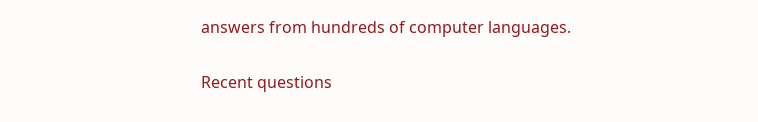answers from hundreds of computer languages.

Recent questions